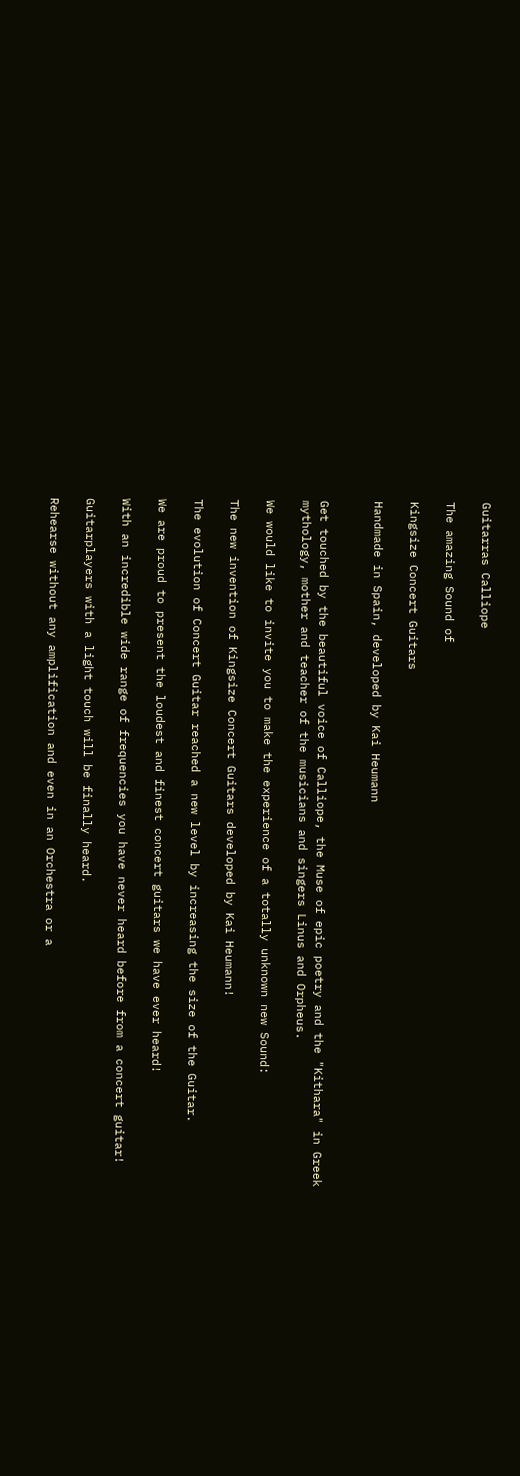Guitarras Calliope

The amazing Sound of

Kingsize Concert Guitars

Handmade in Spain, developed by Kai Heumann


Get touched by the beautiful voice of Calliope, the Muse of epic poetry and the "Kithara" in Greek mythology, mother and teacher of the musicians and singers Linus and Orpheus.

We would like to invite you to make the experience of a totally unknown new Sound:

The new invention of Kingsize Concert Guitars developed by Kai Heumann!

The evolution of Concert Guitar reached a new level by increasing the size of the Guitar.

We are proud to present the loudest and finest concert guitars we have ever heard!

With an incredible wide range of frequencies you have never heard before from a concert guitar!

Guitarplayers with a light touch will be finally heard.

Rehearse without any amplification and even in an Orchestra or a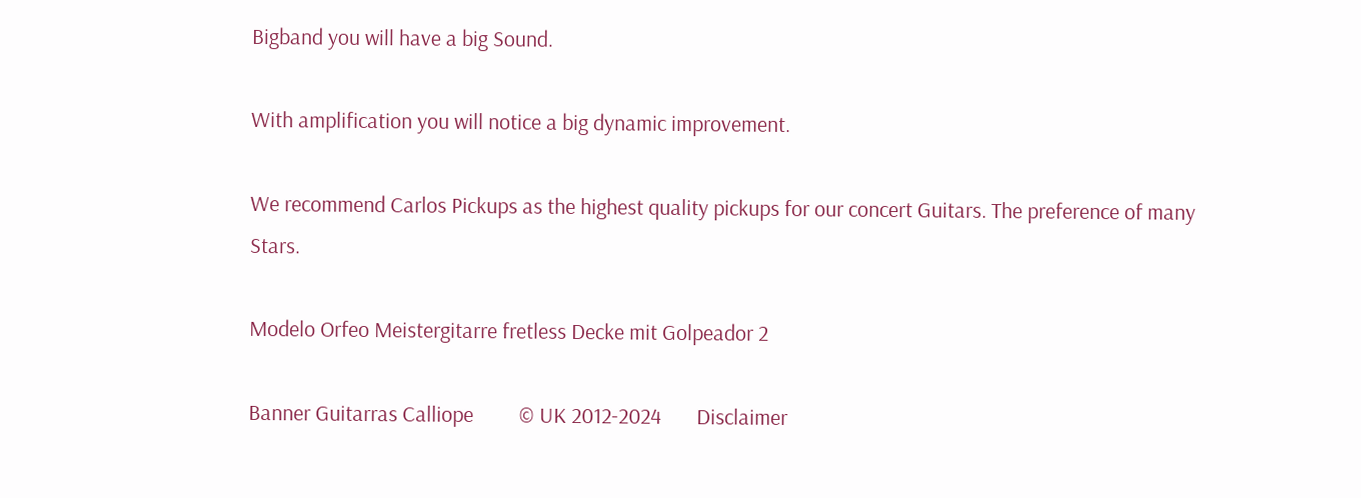Bigband you will have a big Sound.

With amplification you will notice a big dynamic improvement.

We recommend Carlos Pickups as the highest quality pickups for our concert Guitars. The preference of many Stars.

Modelo Orfeo Meistergitarre fretless Decke mit Golpeador 2

Banner Guitarras Calliope         © UK 2012-2024       Disclaimer